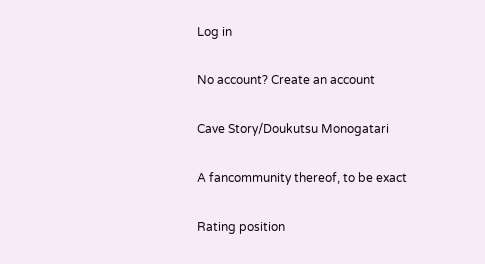Log in

No account? Create an account

Cave Story/Doukutsu Monogatari

A fancommunity thereof, to be exact

Rating position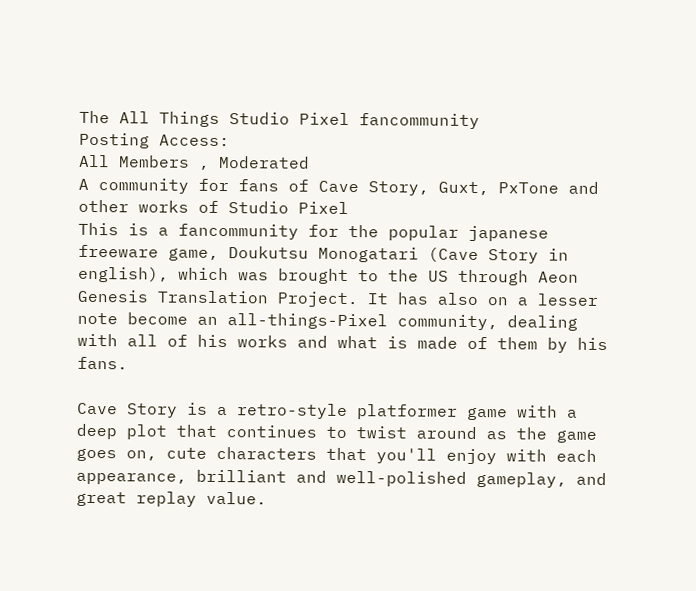The All Things Studio Pixel fancommunity
Posting Access:
All Members , Moderated
A community for fans of Cave Story, Guxt, PxTone and other works of Studio Pixel
This is a fancommunity for the popular japanese freeware game, Doukutsu Monogatari (Cave Story in english), which was brought to the US through Aeon Genesis Translation Project. It has also on a lesser note become an all-things-Pixel community, dealing with all of his works and what is made of them by his fans.

Cave Story is a retro-style platformer game with a deep plot that continues to twist around as the game goes on, cute characters that you'll enjoy with each appearance, brilliant and well-polished gameplay, and great replay value.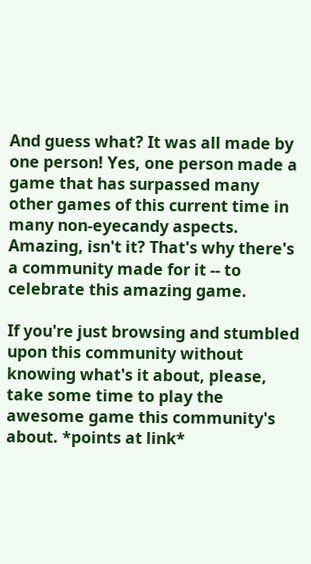And guess what? It was all made by one person! Yes, one person made a game that has surpassed many other games of this current time in many non-eyecandy aspects. Amazing, isn't it? That's why there's a community made for it -- to celebrate this amazing game.

If you're just browsing and stumbled upon this community without knowing what's it about, please, take some time to play the awesome game this community's about. *points at link*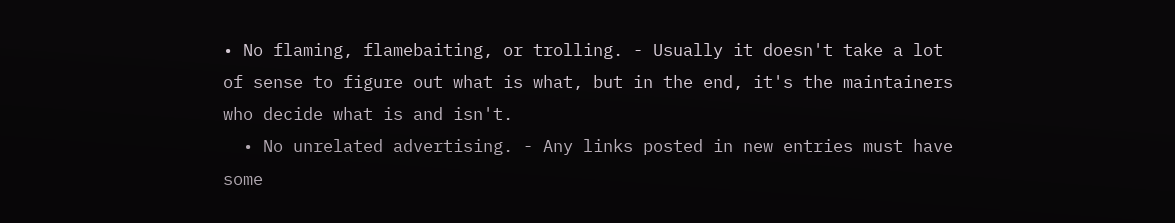• No flaming, flamebaiting, or trolling. - Usually it doesn't take a lot of sense to figure out what is what, but in the end, it's the maintainers who decide what is and isn't.
  • No unrelated advertising. - Any links posted in new entries must have some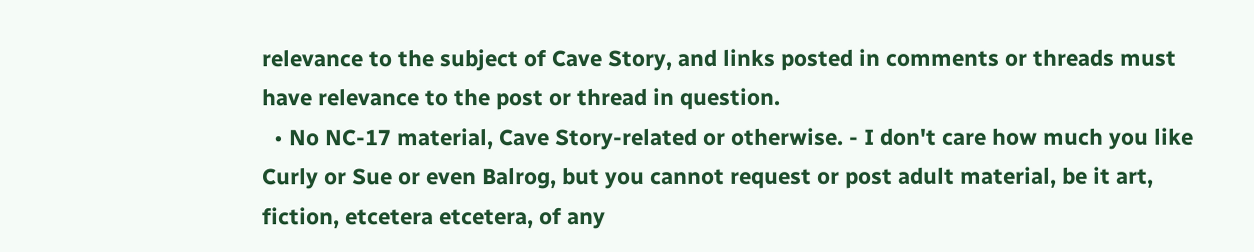relevance to the subject of Cave Story, and links posted in comments or threads must have relevance to the post or thread in question.
  • No NC-17 material, Cave Story-related or otherwise. - I don't care how much you like Curly or Sue or even Balrog, but you cannot request or post adult material, be it art, fiction, etcetera etcetera, of any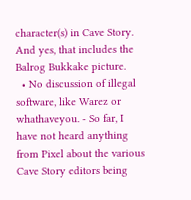character(s) in Cave Story. And yes, that includes the Balrog Bukkake picture.
  • No discussion of illegal software, like Warez or whathaveyou. - So far, I have not heard anything from Pixel about the various Cave Story editors being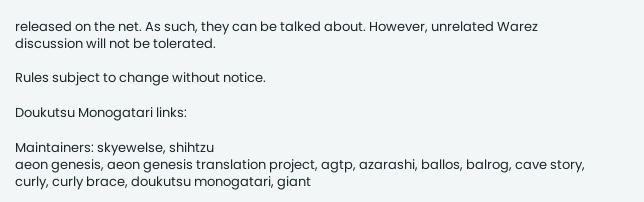released on the net. As such, they can be talked about. However, unrelated Warez discussion will not be tolerated.

Rules subject to change without notice.

Doukutsu Monogatari links:

Maintainers: skyewelse, shihtzu
aeon genesis, aeon genesis translation project, agtp, azarashi, ballos, balrog, cave story, curly, curly brace, doukutsu monogatari, giant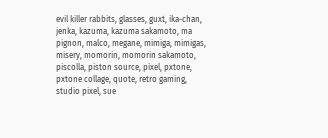evil killer rabbits, glasses, guxt, ika-chan, jenka, kazuma, kazuma sakamoto, ma pignon, malco, megane, mimiga, mimigas, misery, momorin, momorin sakamoto, piscolla, piston source, pixel, pxtone, pxtone collage, quote, retro gaming, studio pixel, sue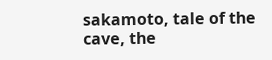sakamoto, tale of the cave, the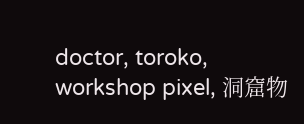doctor, toroko, workshop pixel, 洞窟物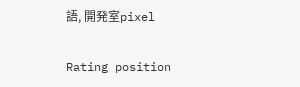語, 開発室pixel

Rating position